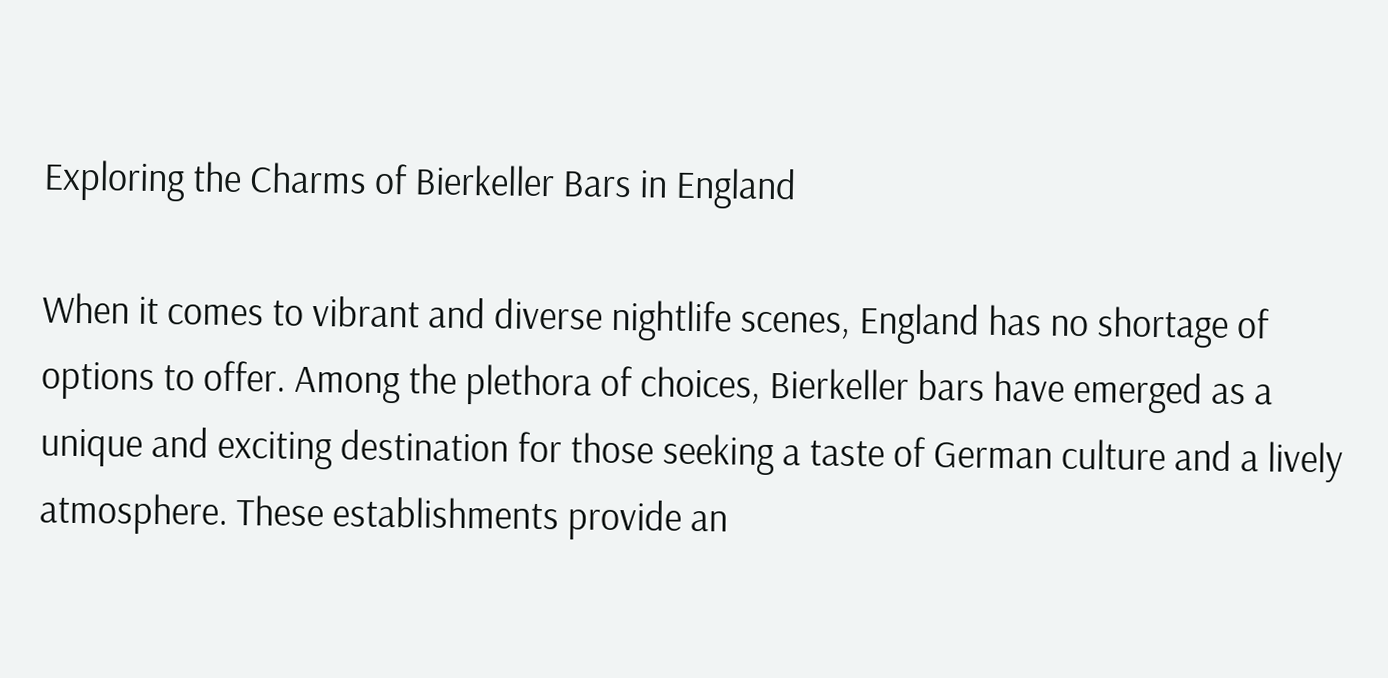Exploring the Charms of Bierkeller Bars in England

When it comes to vibrant and diverse nightlife scenes, England has no shortage of options to offer. Among the plethora of choices, Bierkeller bars have emerged as a unique and exciting destination for those seeking a taste of German culture and a lively atmosphere. These establishments provide an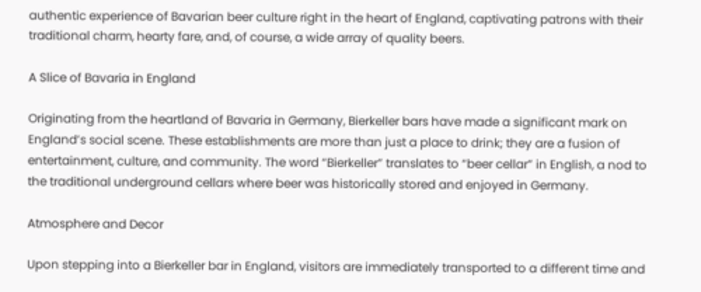authentic experience of Bavarian beer culture right in the heart of England, captivating patrons with their traditional charm, hearty fare, and, of course, a wide array of quality beers.

A Slice of Bavaria in England

Originating from the heartland of Bavaria in Germany, Bierkeller bars have made a significant mark on England’s social scene. These establishments are more than just a place to drink; they are a fusion of entertainment, culture, and community. The word “Bierkeller” translates to “beer cellar” in English, a nod to the traditional underground cellars where beer was historically stored and enjoyed in Germany.

Atmosphere and Decor

Upon stepping into a Bierkeller bar in England, visitors are immediately transported to a different time and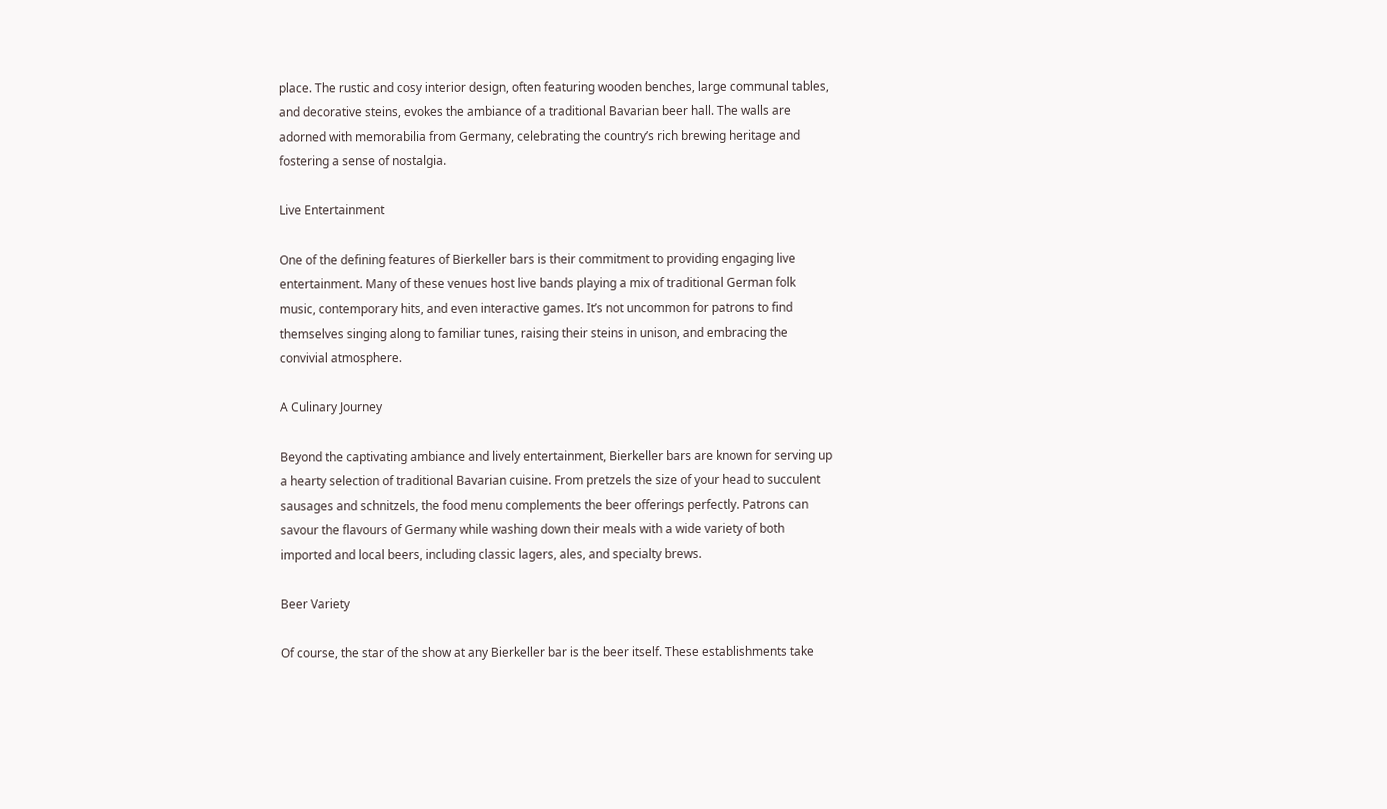place. The rustic and cosy interior design, often featuring wooden benches, large communal tables, and decorative steins, evokes the ambiance of a traditional Bavarian beer hall. The walls are adorned with memorabilia from Germany, celebrating the country’s rich brewing heritage and fostering a sense of nostalgia.

Live Entertainment

One of the defining features of Bierkeller bars is their commitment to providing engaging live entertainment. Many of these venues host live bands playing a mix of traditional German folk music, contemporary hits, and even interactive games. It’s not uncommon for patrons to find themselves singing along to familiar tunes, raising their steins in unison, and embracing the convivial atmosphere.

A Culinary Journey

Beyond the captivating ambiance and lively entertainment, Bierkeller bars are known for serving up a hearty selection of traditional Bavarian cuisine. From pretzels the size of your head to succulent sausages and schnitzels, the food menu complements the beer offerings perfectly. Patrons can savour the flavours of Germany while washing down their meals with a wide variety of both imported and local beers, including classic lagers, ales, and specialty brews.

Beer Variety

Of course, the star of the show at any Bierkeller bar is the beer itself. These establishments take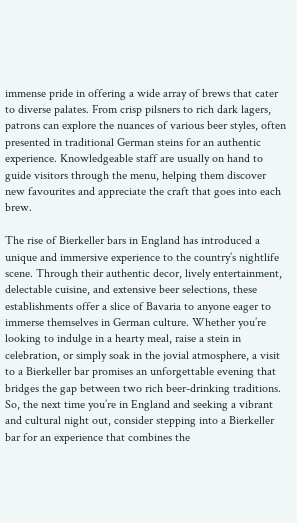immense pride in offering a wide array of brews that cater to diverse palates. From crisp pilsners to rich dark lagers, patrons can explore the nuances of various beer styles, often presented in traditional German steins for an authentic experience. Knowledgeable staff are usually on hand to guide visitors through the menu, helping them discover new favourites and appreciate the craft that goes into each brew.

The rise of Bierkeller bars in England has introduced a unique and immersive experience to the country’s nightlife scene. Through their authentic decor, lively entertainment, delectable cuisine, and extensive beer selections, these establishments offer a slice of Bavaria to anyone eager to immerse themselves in German culture. Whether you’re looking to indulge in a hearty meal, raise a stein in celebration, or simply soak in the jovial atmosphere, a visit to a Bierkeller bar promises an unforgettable evening that bridges the gap between two rich beer-drinking traditions. So, the next time you’re in England and seeking a vibrant and cultural night out, consider stepping into a Bierkeller bar for an experience that combines the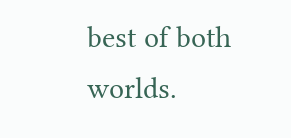best of both worlds.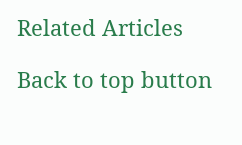Related Articles

Back to top button